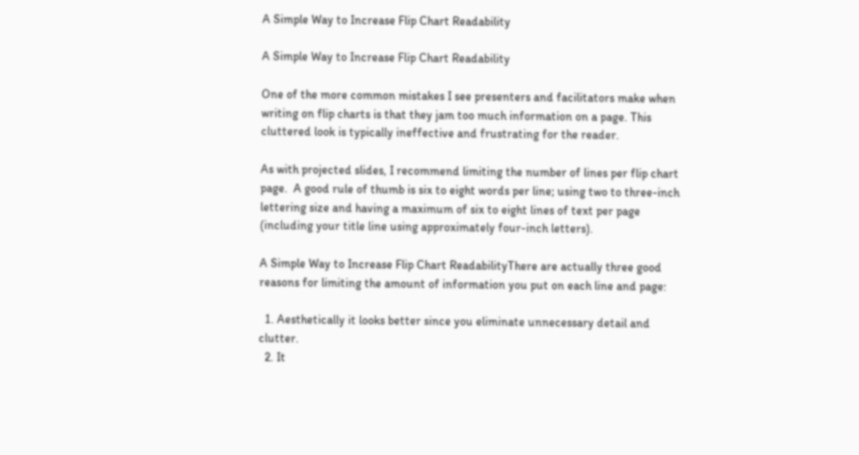A Simple Way to Increase Flip Chart Readability

A Simple Way to Increase Flip Chart Readability

One of the more common mistakes I see presenters and facilitators make when writing on flip charts is that they jam too much information on a page. This cluttered look is typically ineffective and frustrating for the reader.

As with projected slides, I recommend limiting the number of lines per flip chart page.  A good rule of thumb is six to eight words per line; using two to three-inch lettering size and having a maximum of six to eight lines of text per page (including your title line using approximately four-inch letters).

A Simple Way to Increase Flip Chart ReadabilityThere are actually three good reasons for limiting the amount of information you put on each line and page:

  1. Aesthetically it looks better since you eliminate unnecessary detail and clutter.
  2. It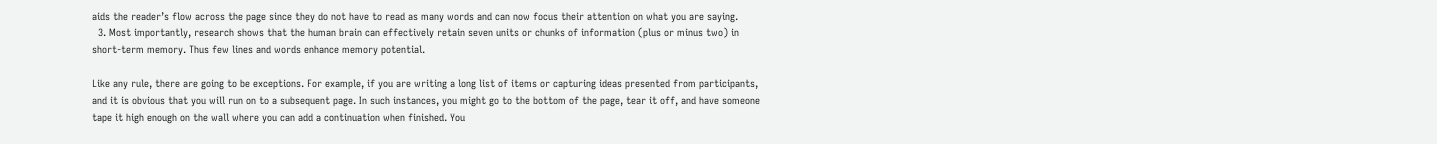aids the reader’s flow across the page since they do not have to read as many words and can now focus their attention on what you are saying.
  3. Most importantly, research shows that the human brain can effectively retain seven units or chunks of information (plus or minus two) in short-term memory. Thus few lines and words enhance memory potential.

Like any rule, there are going to be exceptions. For example, if you are writing a long list of items or capturing ideas presented from participants, and it is obvious that you will run on to a subsequent page. In such instances, you might go to the bottom of the page, tear it off, and have someone tape it high enough on the wall where you can add a continuation when finished. You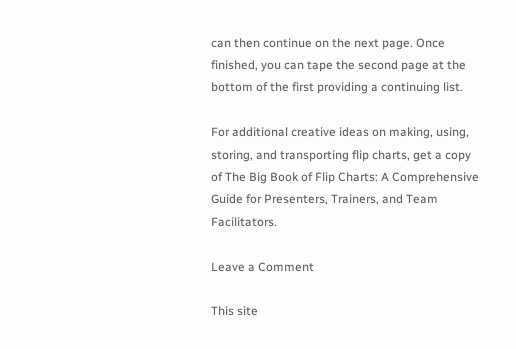can then continue on the next page. Once finished, you can tape the second page at the bottom of the first providing a continuing list.

For additional creative ideas on making, using, storing, and transporting flip charts, get a copy of The Big Book of Flip Charts: A Comprehensive Guide for Presenters, Trainers, and Team Facilitators.

Leave a Comment

This site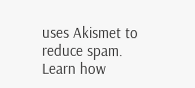uses Akismet to reduce spam. Learn how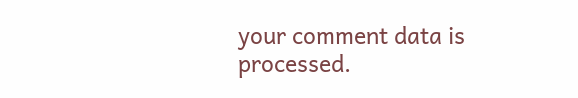your comment data is processed.